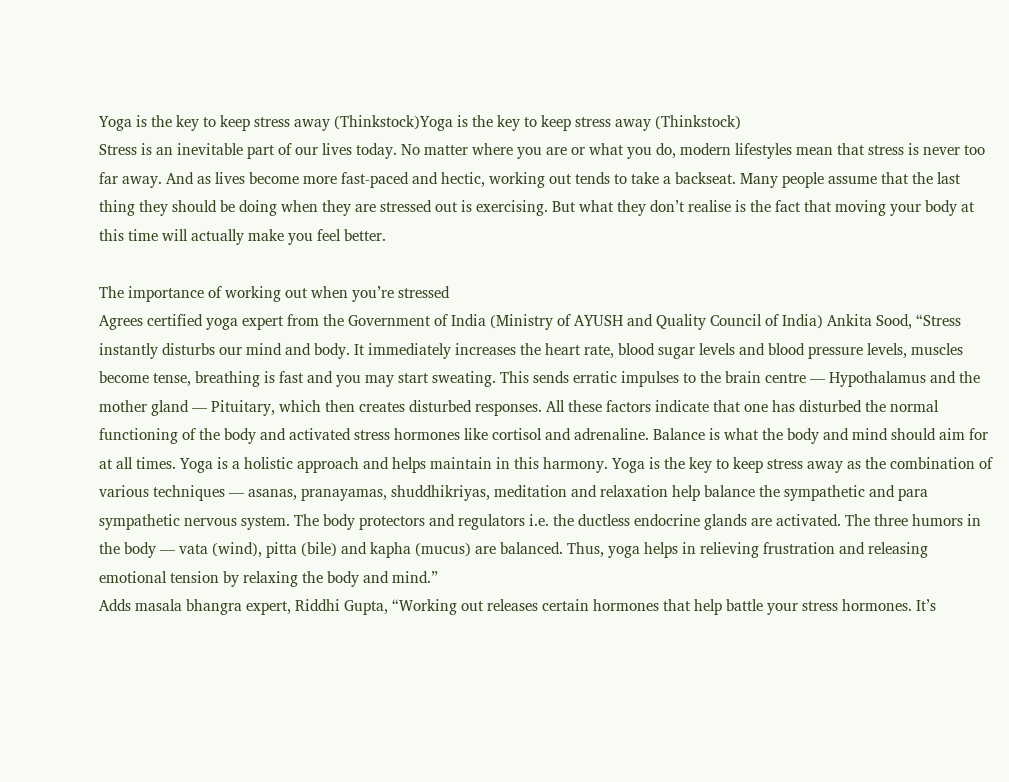Yoga is the key to keep stress away (Thinkstock)Yoga is the key to keep stress away (Thinkstock)
Stress is an inevitable part of our lives today. No matter where you are or what you do, modern lifestyles mean that stress is never too far away. And as lives become more fast-paced and hectic, working out tends to take a backseat. Many people assume that the last thing they should be doing when they are stressed out is exercising. But what they don’t realise is the fact that moving your body at this time will actually make you feel better.

The importance of working out when you’re stressed
Agrees certified yoga expert from the Government of India (Ministry of AYUSH and Quality Council of India) Ankita Sood, “Stress instantly disturbs our mind and body. It immediately increases the heart rate, blood sugar levels and blood pressure levels, muscles become tense, breathing is fast and you may start sweating. This sends erratic impulses to the brain centre — Hypothalamus and the mother gland — Pituitary, which then creates disturbed responses. All these factors indicate that one has disturbed the normal functioning of the body and activated stress hormones like cortisol and adrenaline. Balance is what the body and mind should aim for at all times. Yoga is a holistic approach and helps maintain in this harmony. Yoga is the key to keep stress away as the combination of various techniques — asanas, pranayamas, shuddhikriyas, meditation and relaxation help balance the sympathetic and para sympathetic nervous system. The body protectors and regulators i.e. the ductless endocrine glands are activated. The three humors in the body — vata (wind), pitta (bile) and kapha (mucus) are balanced. Thus, yoga helps in relieving frustration and releasing emotional tension by relaxing the body and mind.”
Adds masala bhangra expert, Riddhi Gupta, “Working out releases certain hormones that help battle your stress hormones. It’s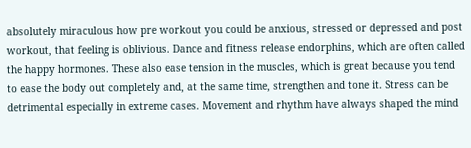absolutely miraculous how pre workout you could be anxious, stressed or depressed and post workout, that feeling is oblivious. Dance and fitness release endorphins, which are often called the happy hormones. These also ease tension in the muscles, which is great because you tend to ease the body out completely and, at the same time, strengthen and tone it. Stress can be detrimental especially in extreme cases. Movement and rhythm have always shaped the mind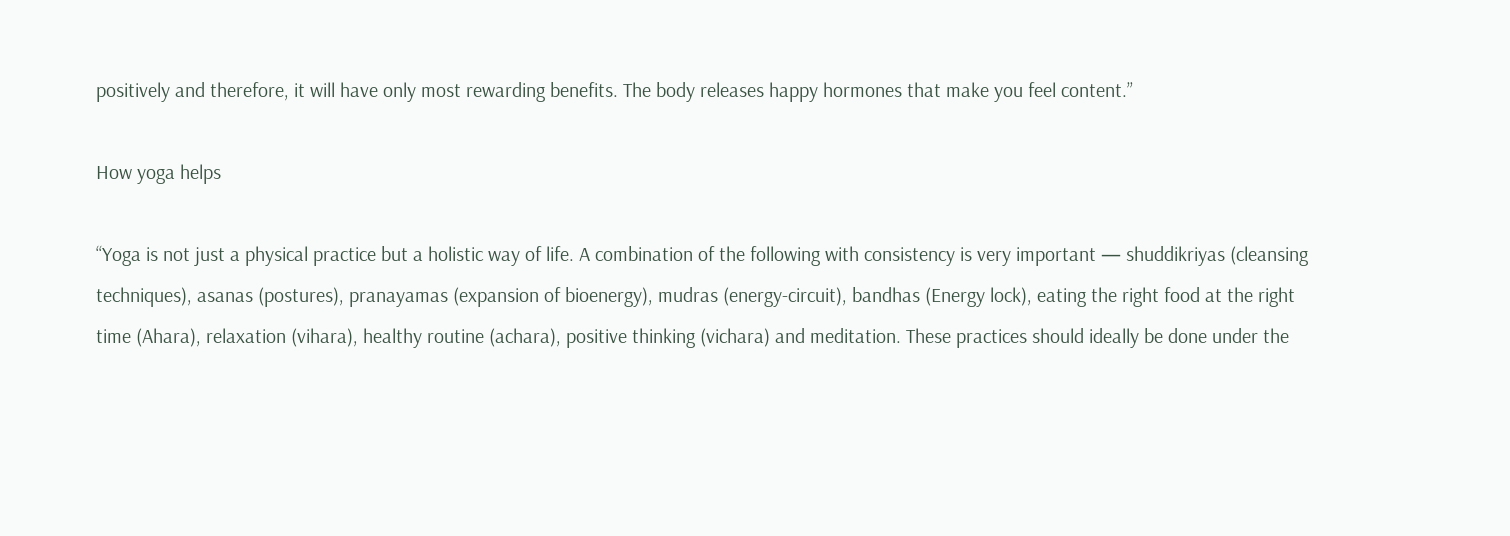positively and therefore, it will have only most rewarding benefits. The body releases happy hormones that make you feel content.”

How yoga helps

“Yoga is not just a physical practice but a holistic way of life. A combination of the following with consistency is very important — shuddikriyas (cleansing techniques), asanas (postures), pranayamas (expansion of bioenergy), mudras (energy-circuit), bandhas (Energy lock), eating the right food at the right time (Ahara), relaxation (vihara), healthy routine (achara), positive thinking (vichara) and meditation. These practices should ideally be done under the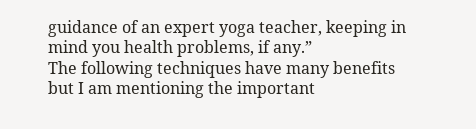guidance of an expert yoga teacher, keeping in mind you health problems, if any.”
The following techniques have many benefits but I am mentioning the important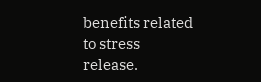benefits related to stress release.